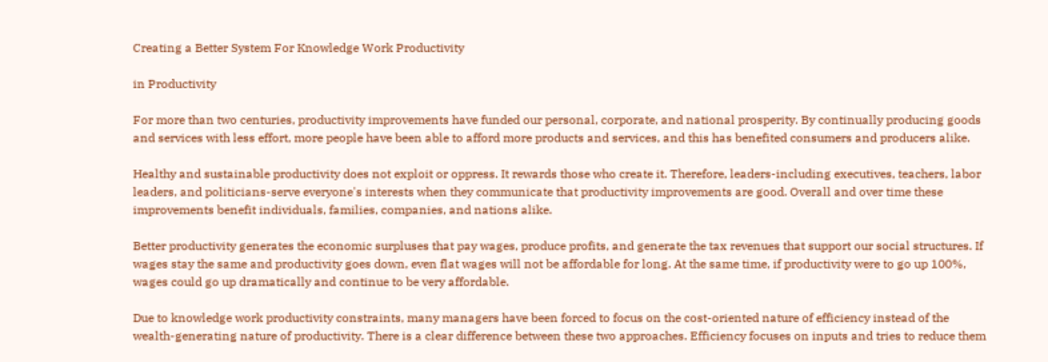Creating a Better System For Knowledge Work Productivity

in Productivity

For more than two centuries, productivity improvements have funded our personal, corporate, and national prosperity. By continually producing goods and services with less effort, more people have been able to afford more products and services, and this has benefited consumers and producers alike.

Healthy and sustainable productivity does not exploit or oppress. It rewards those who create it. Therefore, leaders-including executives, teachers, labor leaders, and politicians-serve everyone's interests when they communicate that productivity improvements are good. Overall and over time these improvements benefit individuals, families, companies, and nations alike.

Better productivity generates the economic surpluses that pay wages, produce profits, and generate the tax revenues that support our social structures. If wages stay the same and productivity goes down, even flat wages will not be affordable for long. At the same time, if productivity were to go up 100%, wages could go up dramatically and continue to be very affordable.

Due to knowledge work productivity constraints, many managers have been forced to focus on the cost-oriented nature of efficiency instead of the wealth-generating nature of productivity. There is a clear difference between these two approaches. Efficiency focuses on inputs and tries to reduce them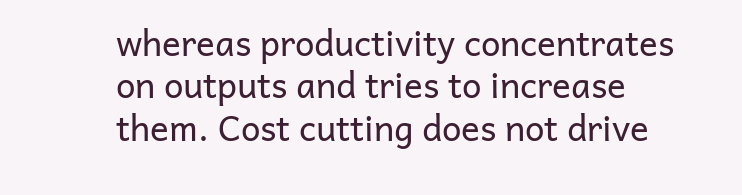whereas productivity concentrates on outputs and tries to increase them. Cost cutting does not drive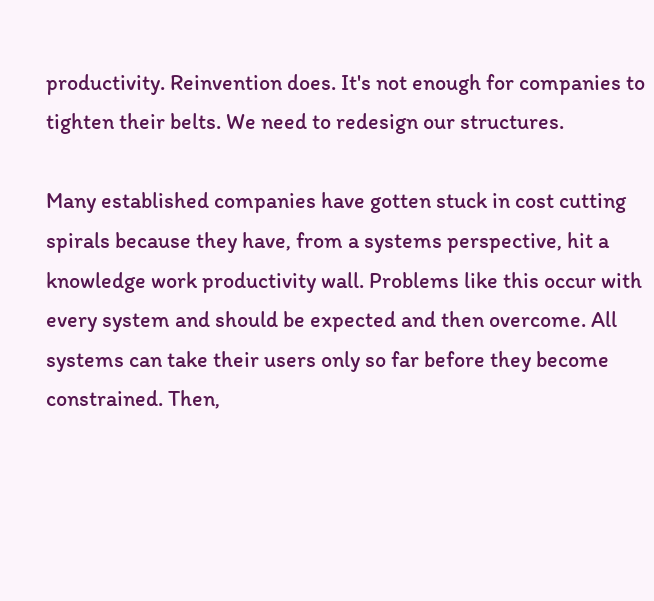productivity. Reinvention does. It's not enough for companies to tighten their belts. We need to redesign our structures.

Many established companies have gotten stuck in cost cutting spirals because they have, from a systems perspective, hit a knowledge work productivity wall. Problems like this occur with every system and should be expected and then overcome. All systems can take their users only so far before they become constrained. Then,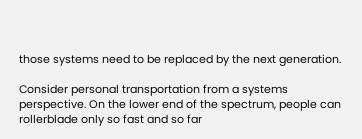those systems need to be replaced by the next generation.

Consider personal transportation from a systems perspective. On the lower end of the spectrum, people can rollerblade only so fast and so far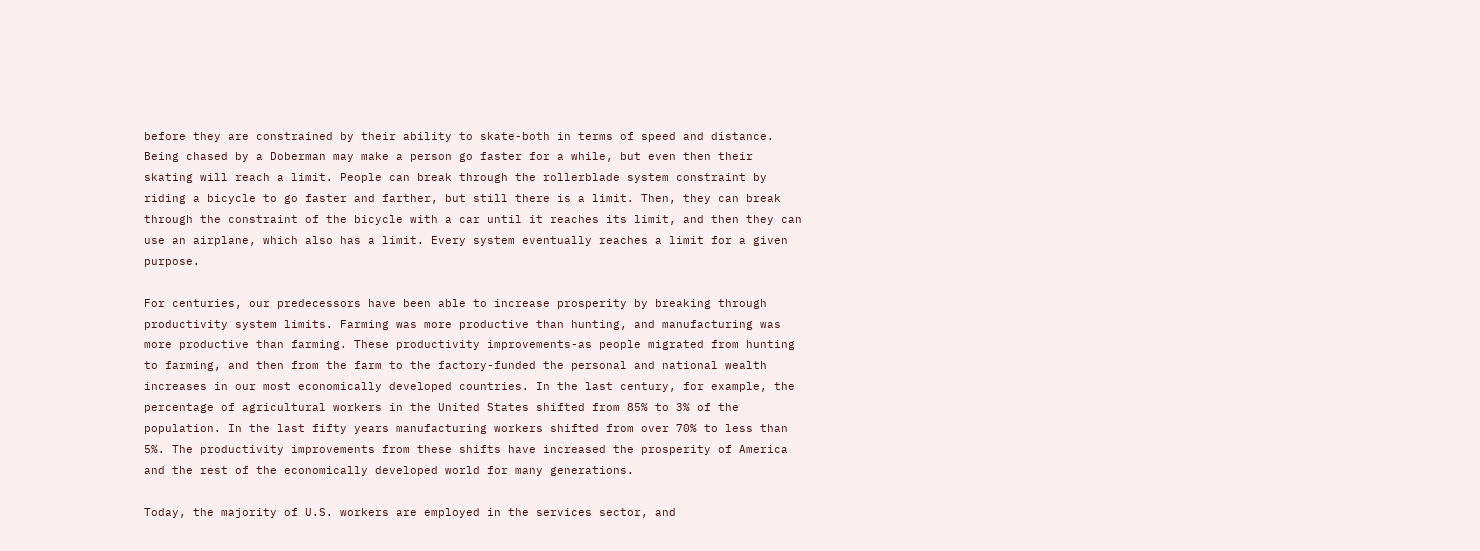before they are constrained by their ability to skate-both in terms of speed and distance. Being chased by a Doberman may make a person go faster for a while, but even then their skating will reach a limit. People can break through the rollerblade system constraint by riding a bicycle to go faster and farther, but still there is a limit. Then, they can break through the constraint of the bicycle with a car until it reaches its limit, and then they can use an airplane, which also has a limit. Every system eventually reaches a limit for a given purpose.

For centuries, our predecessors have been able to increase prosperity by breaking through productivity system limits. Farming was more productive than hunting, and manufacturing was more productive than farming. These productivity improvements-as people migrated from hunting to farming, and then from the farm to the factory-funded the personal and national wealth increases in our most economically developed countries. In the last century, for example, the percentage of agricultural workers in the United States shifted from 85% to 3% of the population. In the last fifty years manufacturing workers shifted from over 70% to less than 5%. The productivity improvements from these shifts have increased the prosperity of America and the rest of the economically developed world for many generations.

Today, the majority of U.S. workers are employed in the services sector, and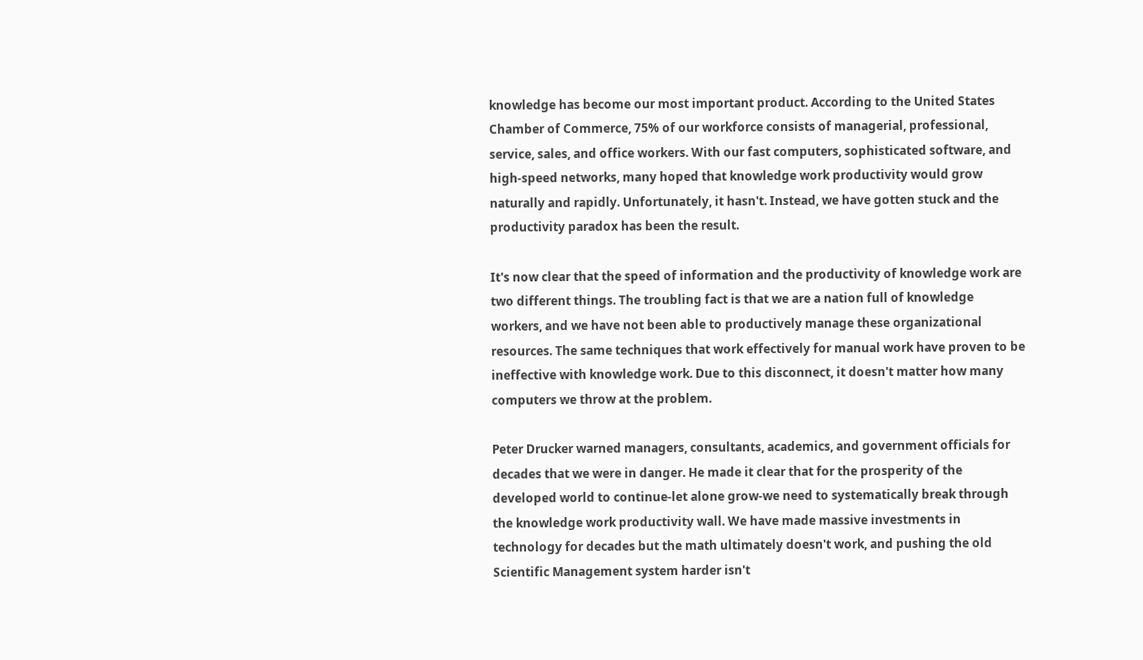knowledge has become our most important product. According to the United States Chamber of Commerce, 75% of our workforce consists of managerial, professional, service, sales, and office workers. With our fast computers, sophisticated software, and high-speed networks, many hoped that knowledge work productivity would grow naturally and rapidly. Unfortunately, it hasn't. Instead, we have gotten stuck and the productivity paradox has been the result.

It's now clear that the speed of information and the productivity of knowledge work are two different things. The troubling fact is that we are a nation full of knowledge workers, and we have not been able to productively manage these organizational resources. The same techniques that work effectively for manual work have proven to be ineffective with knowledge work. Due to this disconnect, it doesn't matter how many computers we throw at the problem.

Peter Drucker warned managers, consultants, academics, and government officials for decades that we were in danger. He made it clear that for the prosperity of the developed world to continue-let alone grow-we need to systematically break through the knowledge work productivity wall. We have made massive investments in technology for decades but the math ultimately doesn't work, and pushing the old Scientific Management system harder isn't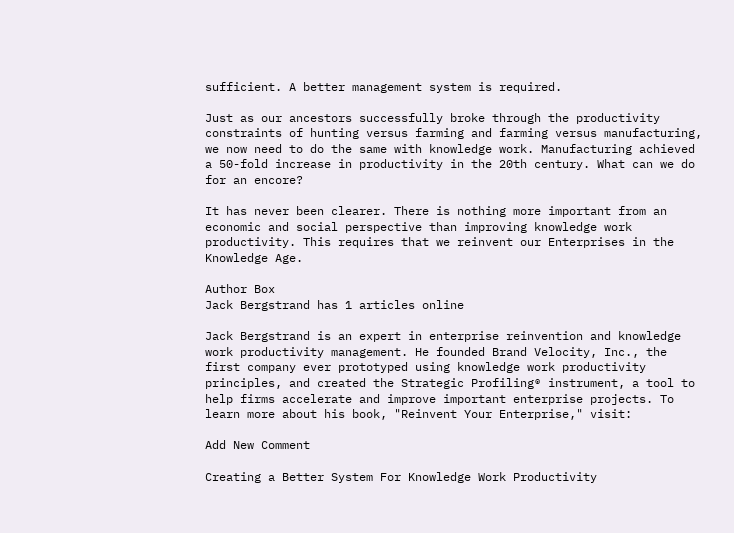sufficient. A better management system is required.

Just as our ancestors successfully broke through the productivity constraints of hunting versus farming and farming versus manufacturing, we now need to do the same with knowledge work. Manufacturing achieved a 50-fold increase in productivity in the 20th century. What can we do for an encore?

It has never been clearer. There is nothing more important from an economic and social perspective than improving knowledge work productivity. This requires that we reinvent our Enterprises in the Knowledge Age.

Author Box
Jack Bergstrand has 1 articles online

Jack Bergstrand is an expert in enterprise reinvention and knowledge work productivity management. He founded Brand Velocity, Inc., the first company ever prototyped using knowledge work productivity principles, and created the Strategic Profiling® instrument, a tool to help firms accelerate and improve important enterprise projects. To learn more about his book, "Reinvent Your Enterprise," visit:

Add New Comment

Creating a Better System For Knowledge Work Productivity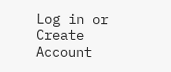Log in or Create Account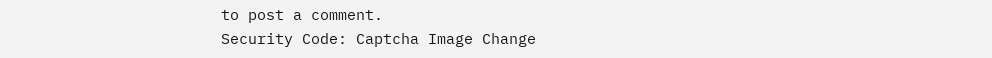to post a comment.
Security Code: Captcha Image Change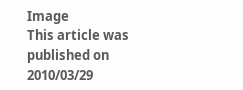Image
This article was published on 2010/03/29